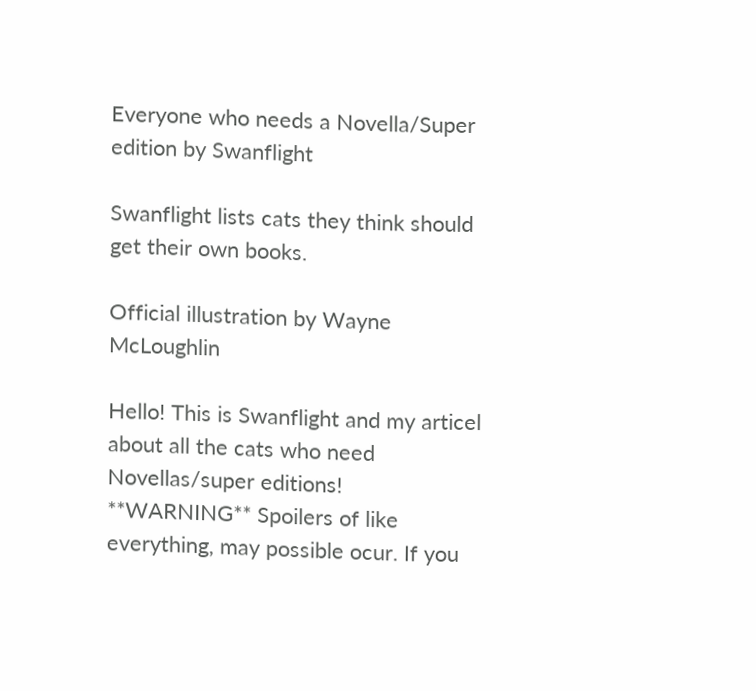Everyone who needs a Novella/Super edition by Swanflight

Swanflight lists cats they think should get their own books.

Official illustration by Wayne McLoughlin

Hello! This is Swanflight and my articel about all the cats who need Novellas/super editions!
**WARNING** Spoilers of like everything, may possible ocur. If you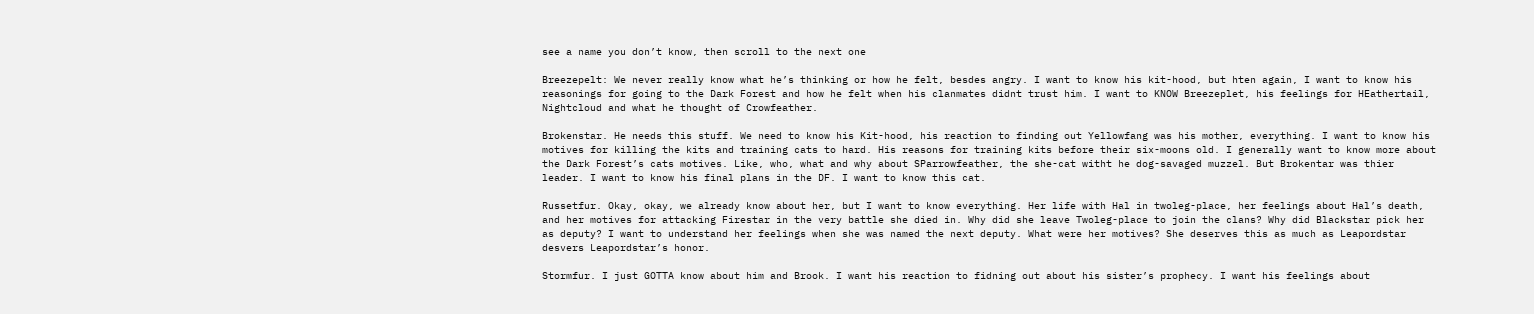see a name you don’t know, then scroll to the next one

Breezepelt: We never really know what he’s thinking or how he felt, besdes angry. I want to know his kit-hood, but hten again, I want to know his reasonings for going to the Dark Forest and how he felt when his clanmates didnt trust him. I want to KNOW Breezeplet, his feelings for HEathertail, Nightcloud and what he thought of Crowfeather.

Brokenstar. He needs this stuff. We need to know his Kit-hood, his reaction to finding out Yellowfang was his mother, everything. I want to know his motives for killing the kits and training cats to hard. His reasons for training kits before their six-moons old. I generally want to know more about the Dark Forest’s cats motives. Like, who, what and why about SParrowfeather, the she-cat witht he dog-savaged muzzel. But Brokentar was thier leader. I want to know his final plans in the DF. I want to know this cat.

Russetfur. Okay, okay, we already know about her, but I want to know everything. Her life with Hal in twoleg-place, her feelings about Hal’s death, and her motives for attacking Firestar in the very battle she died in. Why did she leave Twoleg-place to join the clans? Why did Blackstar pick her as deputy? I want to understand her feelings when she was named the next deputy. What were her motives? She deserves this as much as Leapordstar desvers Leapordstar’s honor.

Stormfur. I just GOTTA know about him and Brook. I want his reaction to fidning out about his sister’s prophecy. I want his feelings about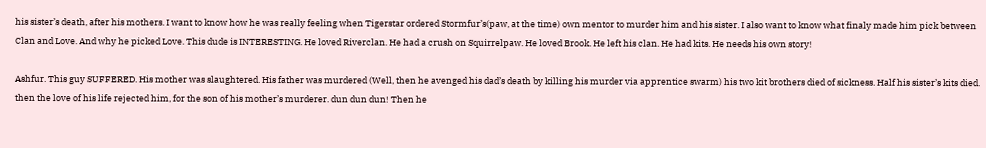his sister’s death, after his mothers. I want to know how he was really feeling when Tigerstar ordered Stormfur’s(paw, at the time) own mentor to murder him and his sister. I also want to know what finaly made him pick between Clan and Love. And why he picked Love. This dude is INTERESTING. He loved Riverclan. He had a crush on Squirrelpaw. He loved Brook. He left his clan. He had kits. He needs his own story!

Ashfur. This guy SUFFERED. His mother was slaughtered. His father was murdered (Well, then he avenged his dad’s death by killing his murder via apprentice swarm) his two kit brothers died of sickness. Half his sister’s kits died. then the love of his life rejected him, for the son of his mother’s murderer. dun dun dun! Then he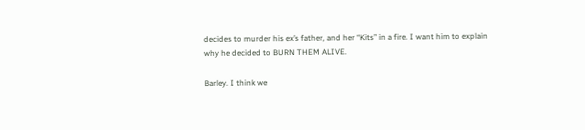decides to murder his ex’s father, and her “Kits” in a fire. I want him to explain why he decided to BURN THEM ALIVE.

Barley. I think we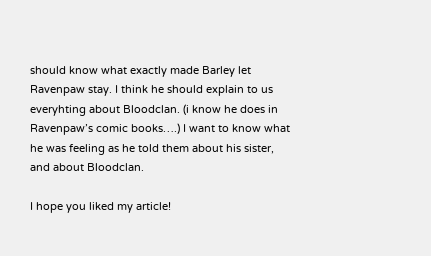should know what exactly made Barley let Ravenpaw stay. I think he should explain to us everyhting about Bloodclan. (i know he does in Ravenpaw’s comic books….) I want to know what he was feeling as he told them about his sister, and about Bloodclan.

I hope you liked my article!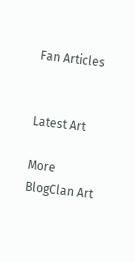Fan Articles


Latest Art

More BlogClan Art